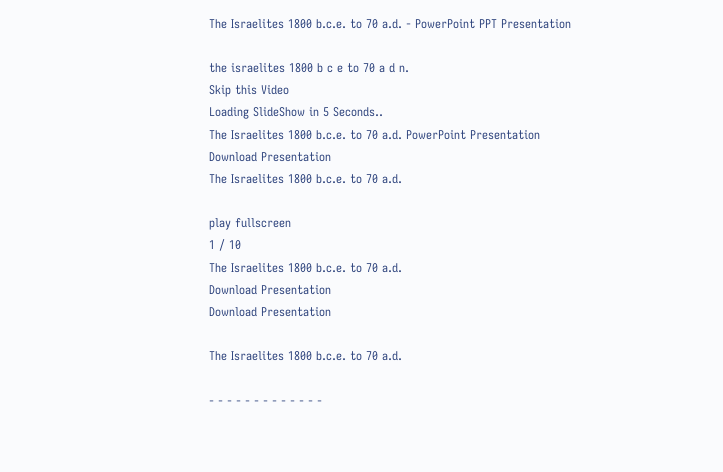The Israelites 1800 b.c.e. to 70 a.d. - PowerPoint PPT Presentation

the israelites 1800 b c e to 70 a d n.
Skip this Video
Loading SlideShow in 5 Seconds..
The Israelites 1800 b.c.e. to 70 a.d. PowerPoint Presentation
Download Presentation
The Israelites 1800 b.c.e. to 70 a.d.

play fullscreen
1 / 10
The Israelites 1800 b.c.e. to 70 a.d.
Download Presentation
Download Presentation

The Israelites 1800 b.c.e. to 70 a.d.

- - - - - - - - - - - - -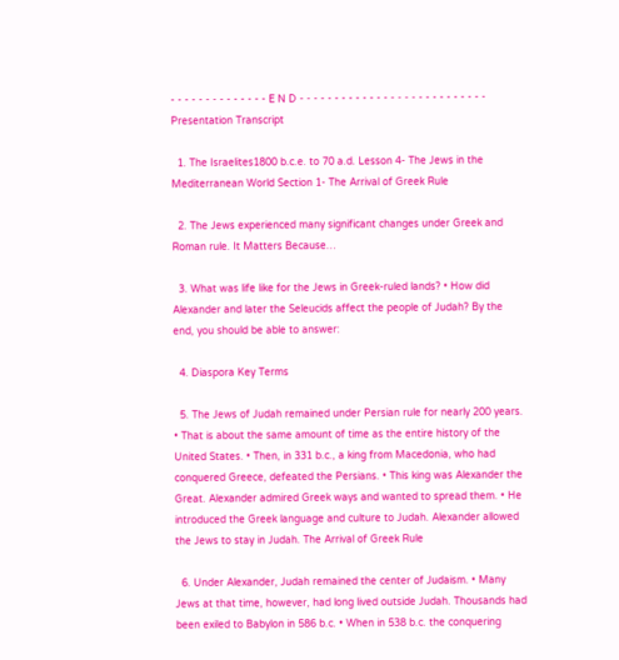- - - - - - - - - - - - - - E N D - - - - - - - - - - - - - - - - - - - - - - - - - - -
Presentation Transcript

  1. The Israelites1800 b.c.e. to 70 a.d. Lesson 4- The Jews in the Mediterranean World Section 1- The Arrival of Greek Rule

  2. The Jews experienced many significant changes under Greek and Roman rule. It Matters Because…

  3. What was life like for the Jews in Greek-ruled lands? • How did Alexander and later the Seleucids affect the people of Judah? By the end, you should be able to answer:

  4. Diaspora Key Terms

  5. The Jews of Judah remained under Persian rule for nearly 200 years. • That is about the same amount of time as the entire history of the United States. • Then, in 331 b.c., a king from Macedonia, who had conquered Greece, defeated the Persians. • This king was Alexander the Great. Alexander admired Greek ways and wanted to spread them. • He introduced the Greek language and culture to Judah. Alexander allowed the Jews to stay in Judah. The Arrival of Greek Rule

  6. Under Alexander, Judah remained the center of Judaism. • Many Jews at that time, however, had long lived outside Judah. Thousands had been exiled to Babylon in 586 b.c. • When in 538 b.c. the conquering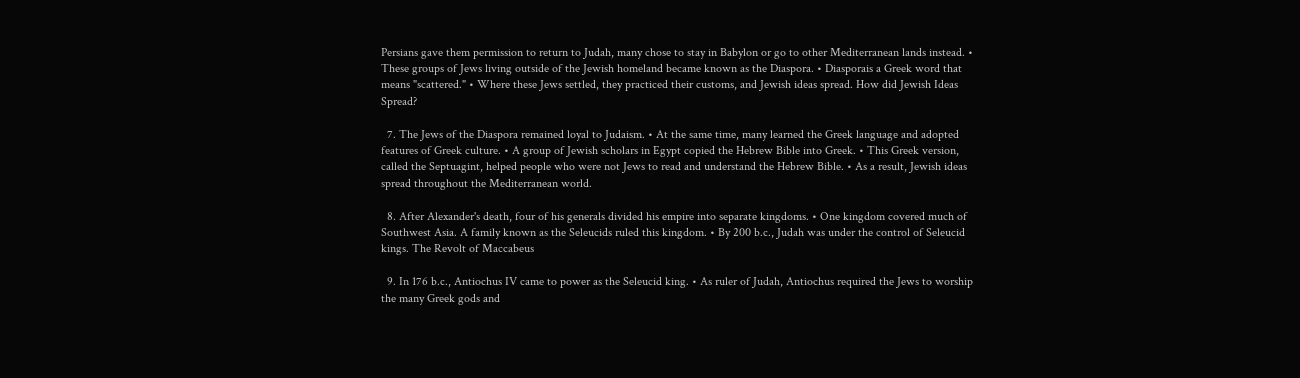Persians gave them permission to return to Judah, many chose to stay in Babylon or go to other Mediterranean lands instead. • These groups of Jews living outside of the Jewish homeland became known as the Diaspora. • Diasporais a Greek word that means "scattered." • Where these Jews settled, they practiced their customs, and Jewish ideas spread. How did Jewish Ideas Spread?

  7. The Jews of the Diaspora remained loyal to Judaism. • At the same time, many learned the Greek language and adopted features of Greek culture. • A group of Jewish scholars in Egypt copied the Hebrew Bible into Greek. • This Greek version, called the Septuagint, helped people who were not Jews to read and understand the Hebrew Bible. • As a result, Jewish ideas spread throughout the Mediterranean world.

  8. After Alexander's death, four of his generals divided his empire into separate kingdoms. • One kingdom covered much of Southwest Asia. A family known as the Seleucids ruled this kingdom. • By 200 b.c., Judah was under the control of Seleucid kings. The Revolt of Maccabeus

  9. In 176 b.c., Antiochus IV came to power as the Seleucid king. • As ruler of Judah, Antiochus required the Jews to worship the many Greek gods and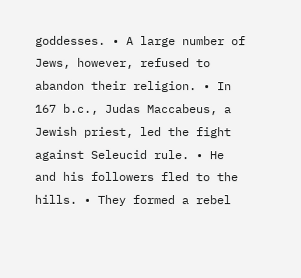goddesses. • A large number of Jews, however, refused to abandon their religion. • In 167 b.c., Judas Maccabeus, a Jewish priest, led the fight against Seleucid rule. • He and his followers fled to the hills. • They formed a rebel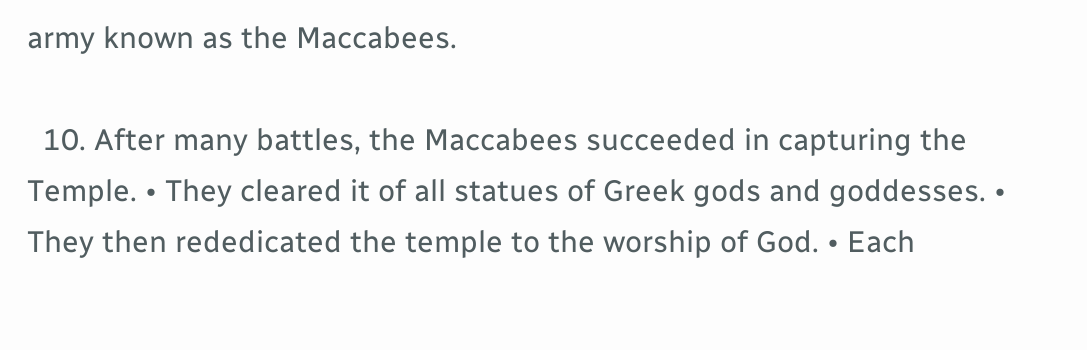army known as the Maccabees.

  10. After many battles, the Maccabees succeeded in capturing the Temple. • They cleared it of all statues of Greek gods and goddesses. • They then rededicated the temple to the worship of God. • Each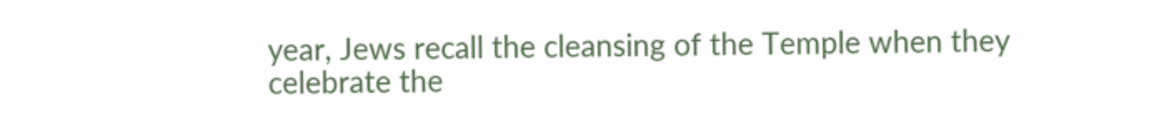year, Jews recall the cleansing of the Temple when they celebrate the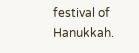festival of Hanukkah.